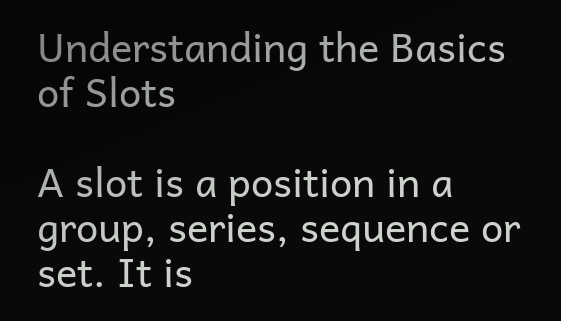Understanding the Basics of Slots

A slot is a position in a group, series, sequence or set. It is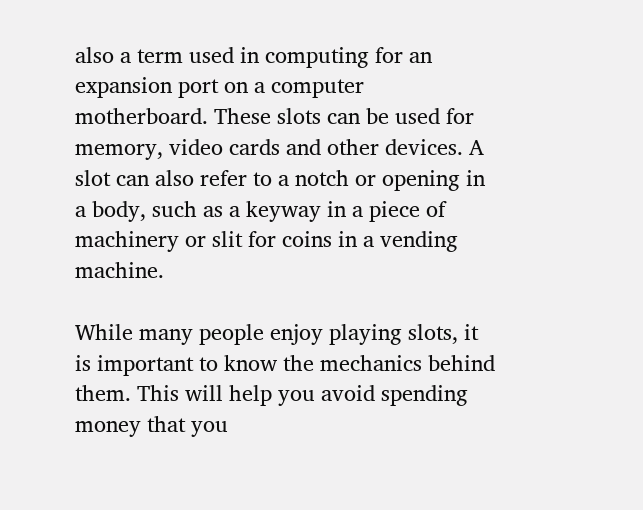also a term used in computing for an expansion port on a computer motherboard. These slots can be used for memory, video cards and other devices. A slot can also refer to a notch or opening in a body, such as a keyway in a piece of machinery or slit for coins in a vending machine.

While many people enjoy playing slots, it is important to know the mechanics behind them. This will help you avoid spending money that you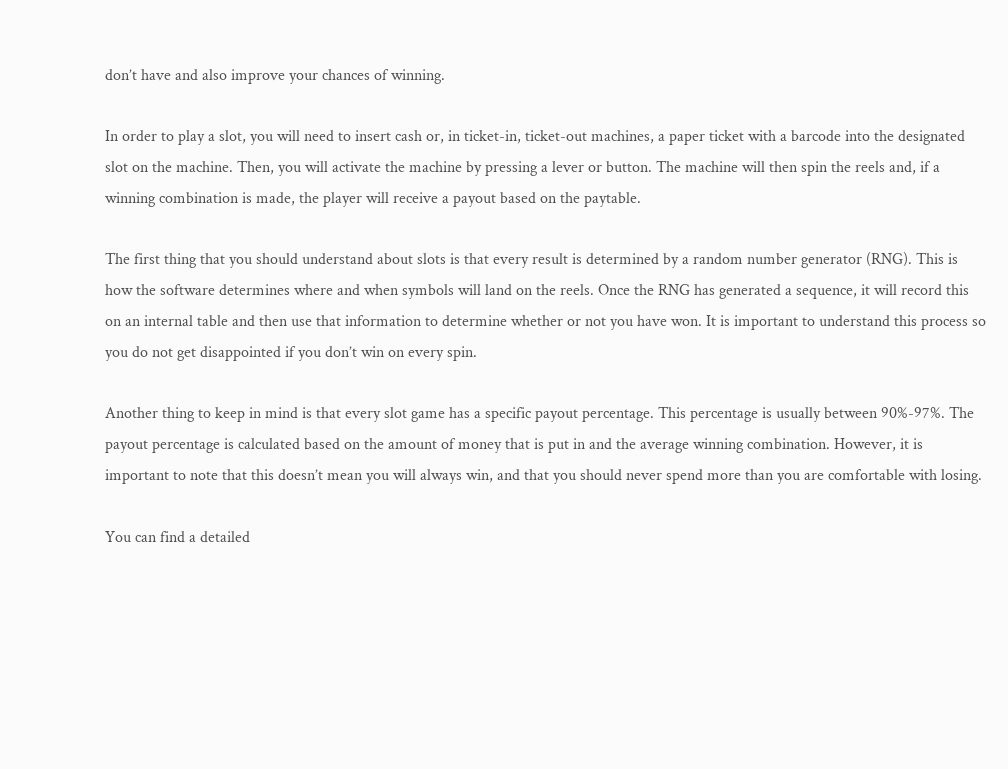don’t have and also improve your chances of winning.

In order to play a slot, you will need to insert cash or, in ticket-in, ticket-out machines, a paper ticket with a barcode into the designated slot on the machine. Then, you will activate the machine by pressing a lever or button. The machine will then spin the reels and, if a winning combination is made, the player will receive a payout based on the paytable.

The first thing that you should understand about slots is that every result is determined by a random number generator (RNG). This is how the software determines where and when symbols will land on the reels. Once the RNG has generated a sequence, it will record this on an internal table and then use that information to determine whether or not you have won. It is important to understand this process so you do not get disappointed if you don’t win on every spin.

Another thing to keep in mind is that every slot game has a specific payout percentage. This percentage is usually between 90%-97%. The payout percentage is calculated based on the amount of money that is put in and the average winning combination. However, it is important to note that this doesn’t mean you will always win, and that you should never spend more than you are comfortable with losing.

You can find a detailed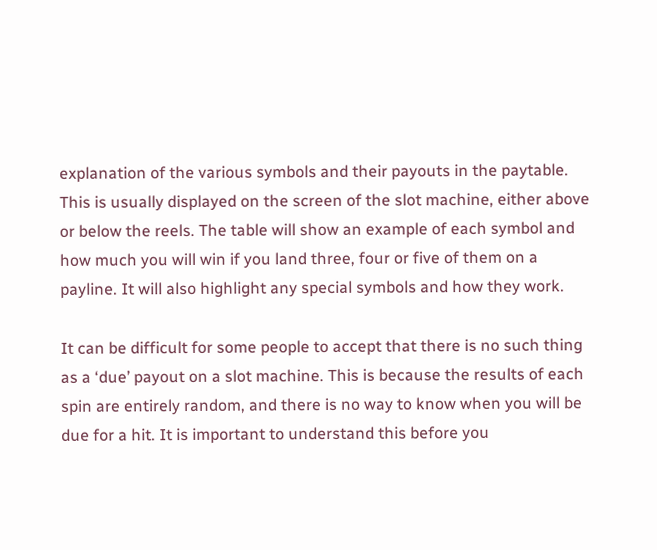explanation of the various symbols and their payouts in the paytable. This is usually displayed on the screen of the slot machine, either above or below the reels. The table will show an example of each symbol and how much you will win if you land three, four or five of them on a payline. It will also highlight any special symbols and how they work.

It can be difficult for some people to accept that there is no such thing as a ‘due’ payout on a slot machine. This is because the results of each spin are entirely random, and there is no way to know when you will be due for a hit. It is important to understand this before you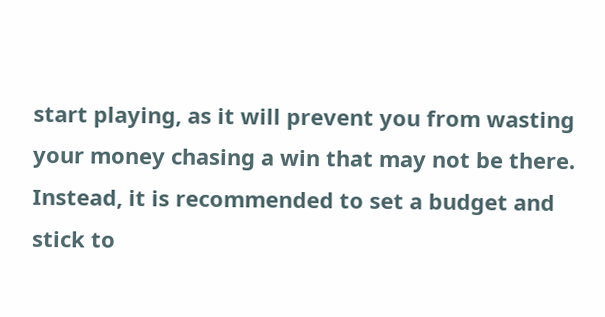start playing, as it will prevent you from wasting your money chasing a win that may not be there. Instead, it is recommended to set a budget and stick to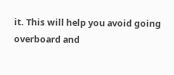it. This will help you avoid going overboard and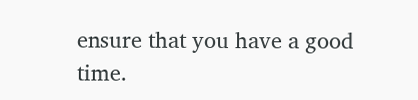ensure that you have a good time.